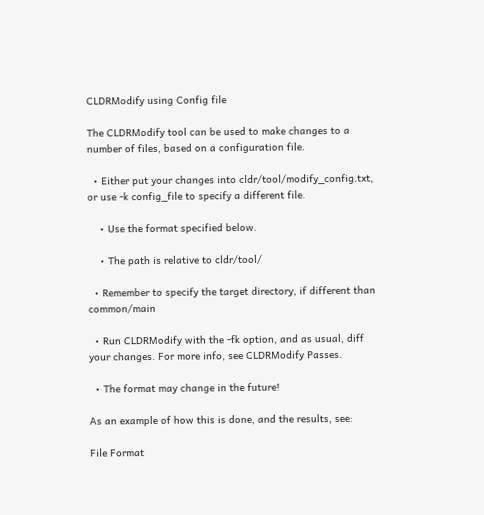CLDRModify using Config file

The CLDRModify tool can be used to make changes to a number of files, based on a configuration file.

  • Either put your changes into cldr/tool/modify_config.txt, or use -k config_file to specify a different file.

    • Use the format specified below.

    • The path is relative to cldr/tool/

  • Remember to specify the target directory, if different than common/main

  • Run CLDRModify with the -fk option, and as usual, diff your changes. For more info, see CLDRModify Passes.

  • The format may change in the future!

As an example of how this is done, and the results, see:

File Format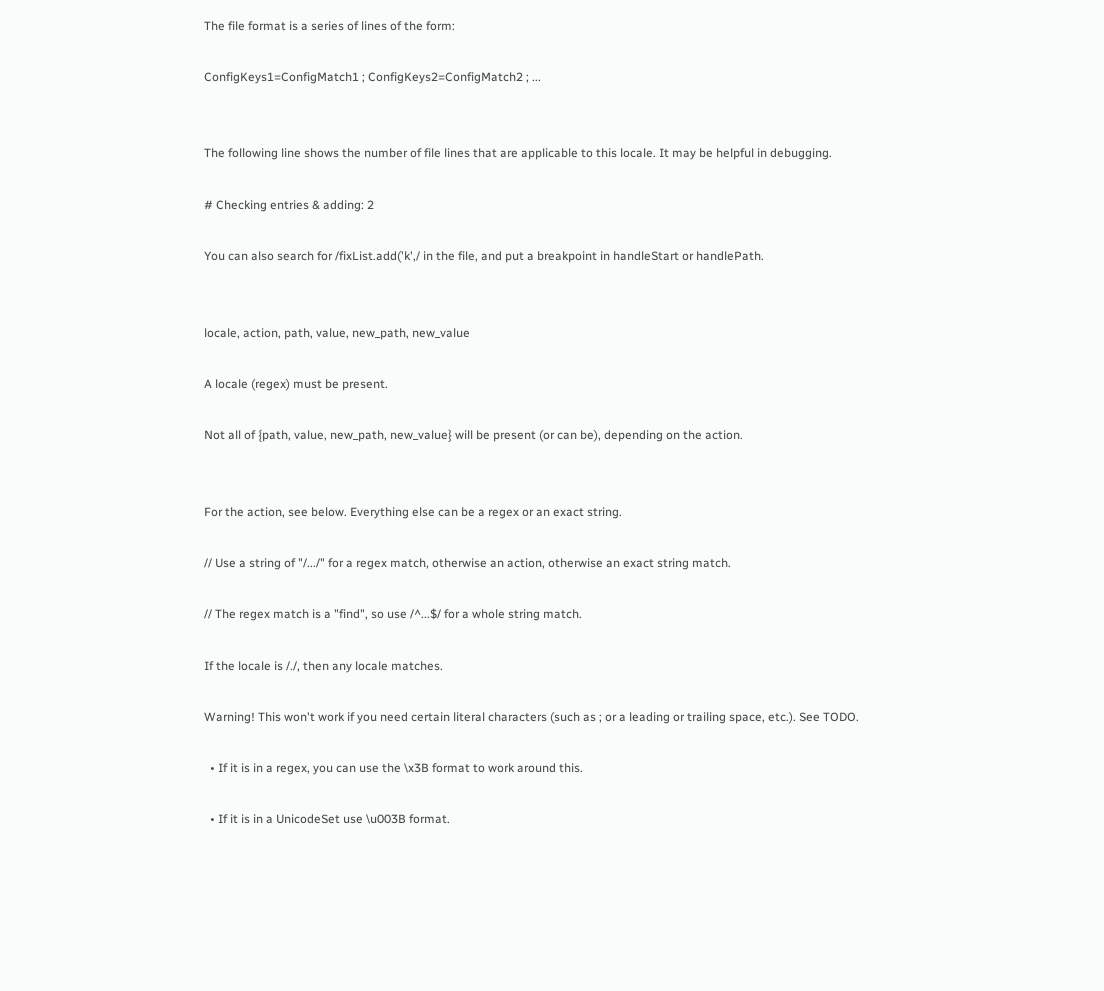The file format is a series of lines of the form:

ConfigKeys1=ConfigMatch1 ; ConfigKeys2=ConfigMatch2 ; ...


The following line shows the number of file lines that are applicable to this locale. It may be helpful in debugging.

# Checking entries & adding: 2

You can also search for /fixList.add('k',/ in the file, and put a breakpoint in handleStart or handlePath.


locale, action, path, value, new_path, new_value

A locale (regex) must be present.

Not all of {path, value, new_path, new_value} will be present (or can be), depending on the action.


For the action, see below. Everything else can be a regex or an exact string.

// Use a string of "/.../" for a regex match, otherwise an action, otherwise an exact string match.

// The regex match is a "find", so use /^...$/ for a whole string match.

If the locale is /./, then any locale matches.

Warning! This won't work if you need certain literal characters (such as ; or a leading or trailing space, etc.). See TODO.

  • If it is in a regex, you can use the \x3B format to work around this.

  • If it is in a UnicodeSet use \u003B format.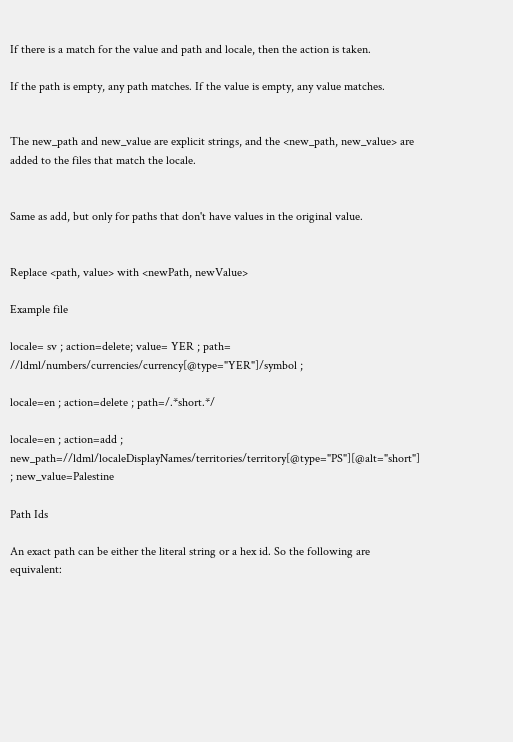If there is a match for the value and path and locale, then the action is taken.

If the path is empty, any path matches. If the value is empty, any value matches.


The new_path and new_value are explicit strings, and the <new_path, new_value> are added to the files that match the locale.


Same as add, but only for paths that don't have values in the original value.


Replace <path, value> with <newPath, newValue>

Example file

locale= sv ; action=delete; value= YER ; path= //ldml/numbers/currencies/currency[@type="YER"]/symbol ;

locale=en ; action=delete ; path=/.*short.*/

locale=en ; action=add ; new_path=//ldml/localeDisplayNames/territories/territory[@type="PS"][@alt="short"] ; new_value=Palestine

Path Ids

An exact path can be either the literal string or a hex id. So the following are equivalent: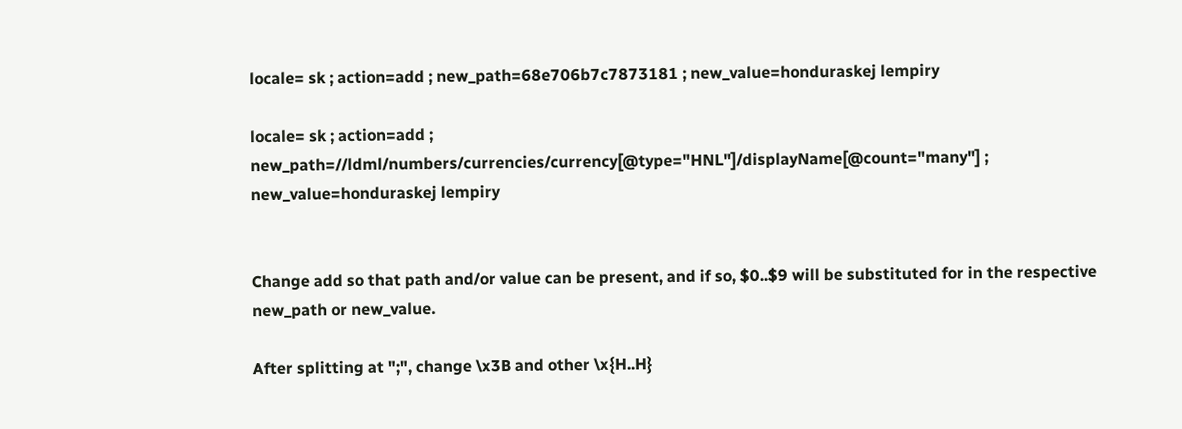locale= sk ; action=add ; new_path=68e706b7c7873181 ; new_value=honduraskej lempiry

locale= sk ; action=add ; new_path=//ldml/numbers/currencies/currency[@type="HNL"]/displayName[@count="many"] ; new_value=honduraskej lempiry


Change add so that path and/or value can be present, and if so, $0..$9 will be substituted for in the respective new_path or new_value.

After splitting at ";", change \x3B and other \x{H..H}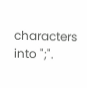characters into ";".